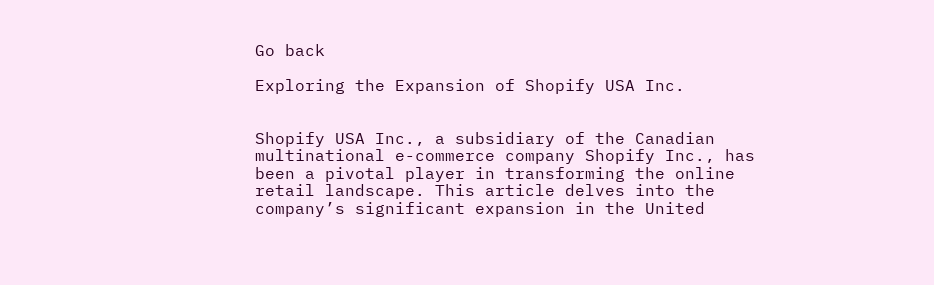Go back

Exploring the Expansion of Shopify USA Inc.


Shopify USA Inc., a subsidiary of the Canadian multinational e-commerce company Shopify Inc., has been a pivotal player in transforming the online retail landscape. This article delves into the company’s significant expansion in the United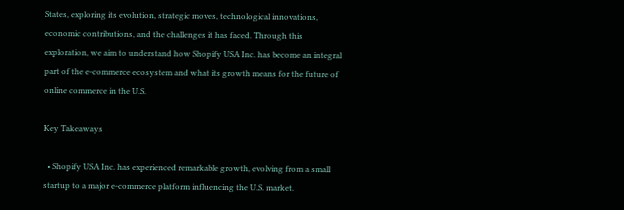States, exploring its evolution, strategic moves, technological innovations, economic contributions, and the challenges it has faced. Through this exploration, we aim to understand how Shopify USA Inc. has become an integral part of the e-commerce ecosystem and what its growth means for the future of online commerce in the U.S.

Key Takeaways

  • Shopify USA Inc. has experienced remarkable growth, evolving from a small startup to a major e-commerce platform influencing the U.S. market.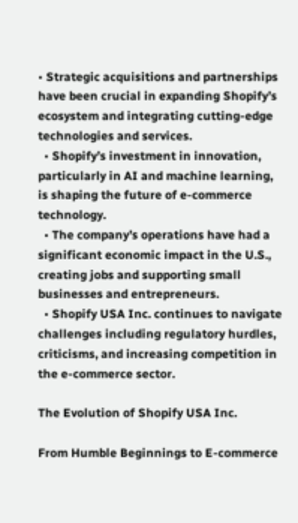• Strategic acquisitions and partnerships have been crucial in expanding Shopify’s ecosystem and integrating cutting-edge technologies and services.
  • Shopify’s investment in innovation, particularly in AI and machine learning, is shaping the future of e-commerce technology.
  • The company’s operations have had a significant economic impact in the U.S., creating jobs and supporting small businesses and entrepreneurs.
  • Shopify USA Inc. continues to navigate challenges including regulatory hurdles, criticisms, and increasing competition in the e-commerce sector.

The Evolution of Shopify USA Inc.

From Humble Beginnings to E-commerce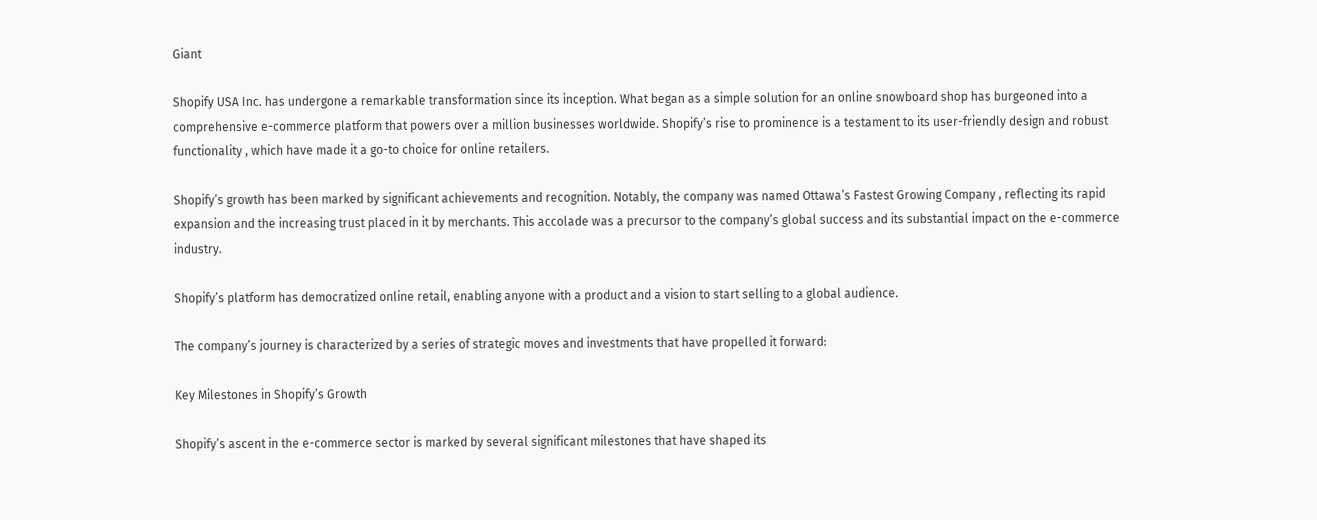Giant

Shopify USA Inc. has undergone a remarkable transformation since its inception. What began as a simple solution for an online snowboard shop has burgeoned into a comprehensive e-commerce platform that powers over a million businesses worldwide. Shopify’s rise to prominence is a testament to its user-friendly design and robust functionality , which have made it a go-to choice for online retailers.

Shopify’s growth has been marked by significant achievements and recognition. Notably, the company was named Ottawa’s Fastest Growing Company , reflecting its rapid expansion and the increasing trust placed in it by merchants. This accolade was a precursor to the company’s global success and its substantial impact on the e-commerce industry.

Shopify’s platform has democratized online retail, enabling anyone with a product and a vision to start selling to a global audience.

The company’s journey is characterized by a series of strategic moves and investments that have propelled it forward:

Key Milestones in Shopify’s Growth

Shopify’s ascent in the e-commerce sector is marked by several significant milestones that have shaped its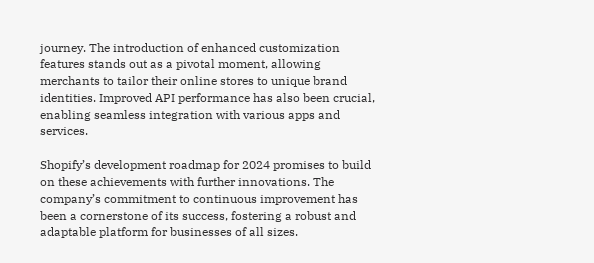journey. The introduction of enhanced customization features stands out as a pivotal moment, allowing merchants to tailor their online stores to unique brand identities. Improved API performance has also been crucial, enabling seamless integration with various apps and services.

Shopify’s development roadmap for 2024 promises to build on these achievements with further innovations. The company’s commitment to continuous improvement has been a cornerstone of its success, fostering a robust and adaptable platform for businesses of all sizes.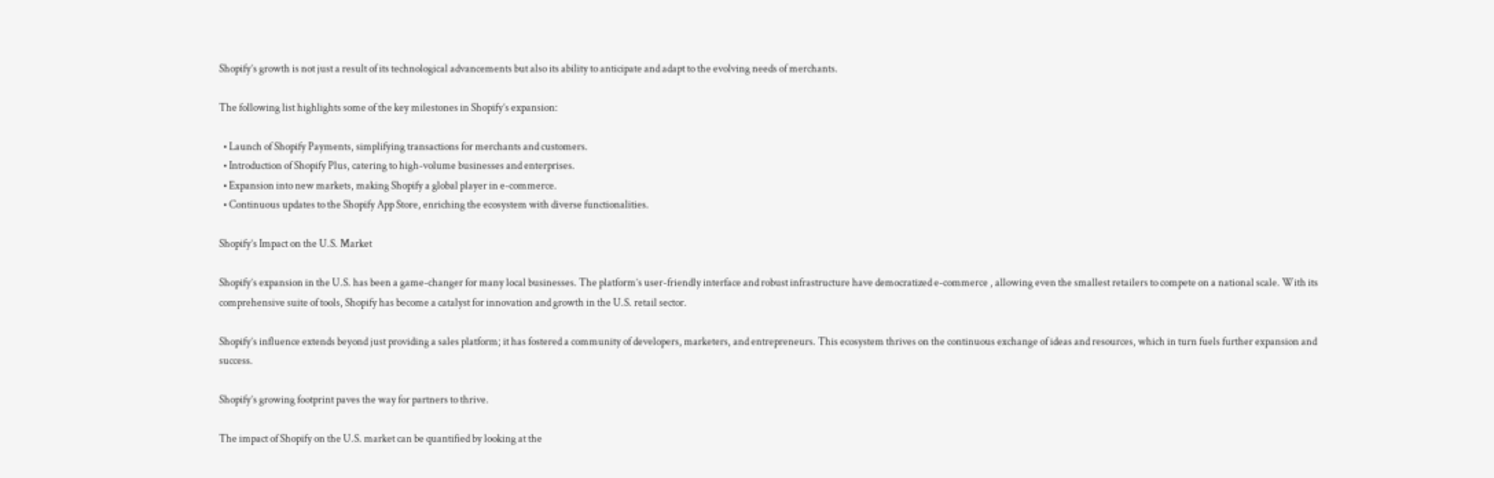Shopify’s growth is not just a result of its technological advancements but also its ability to anticipate and adapt to the evolving needs of merchants.

The following list highlights some of the key milestones in Shopify’s expansion:

  • Launch of Shopify Payments, simplifying transactions for merchants and customers.
  • Introduction of Shopify Plus, catering to high-volume businesses and enterprises.
  • Expansion into new markets, making Shopify a global player in e-commerce.
  • Continuous updates to the Shopify App Store, enriching the ecosystem with diverse functionalities.

Shopify’s Impact on the U.S. Market

Shopify’s expansion in the U.S. has been a game-changer for many local businesses. The platform’s user-friendly interface and robust infrastructure have democratized e-commerce , allowing even the smallest retailers to compete on a national scale. With its comprehensive suite of tools, Shopify has become a catalyst for innovation and growth in the U.S. retail sector.

Shopify’s influence extends beyond just providing a sales platform; it has fostered a community of developers, marketers, and entrepreneurs. This ecosystem thrives on the continuous exchange of ideas and resources, which in turn fuels further expansion and success.

Shopify’s growing footprint paves the way for partners to thrive.

The impact of Shopify on the U.S. market can be quantified by looking at the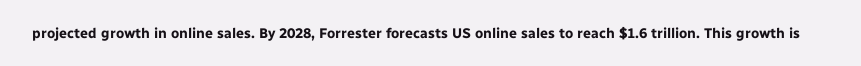projected growth in online sales. By 2028, Forrester forecasts US online sales to reach $1.6 trillion. This growth is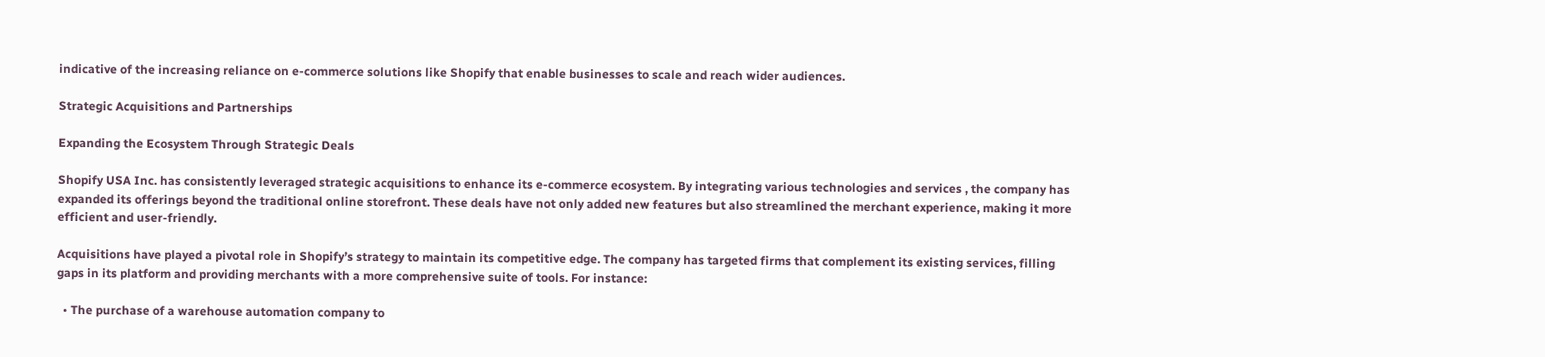indicative of the increasing reliance on e-commerce solutions like Shopify that enable businesses to scale and reach wider audiences.

Strategic Acquisitions and Partnerships

Expanding the Ecosystem Through Strategic Deals

Shopify USA Inc. has consistently leveraged strategic acquisitions to enhance its e-commerce ecosystem. By integrating various technologies and services , the company has expanded its offerings beyond the traditional online storefront. These deals have not only added new features but also streamlined the merchant experience, making it more efficient and user-friendly.

Acquisitions have played a pivotal role in Shopify’s strategy to maintain its competitive edge. The company has targeted firms that complement its existing services, filling gaps in its platform and providing merchants with a more comprehensive suite of tools. For instance:

  • The purchase of a warehouse automation company to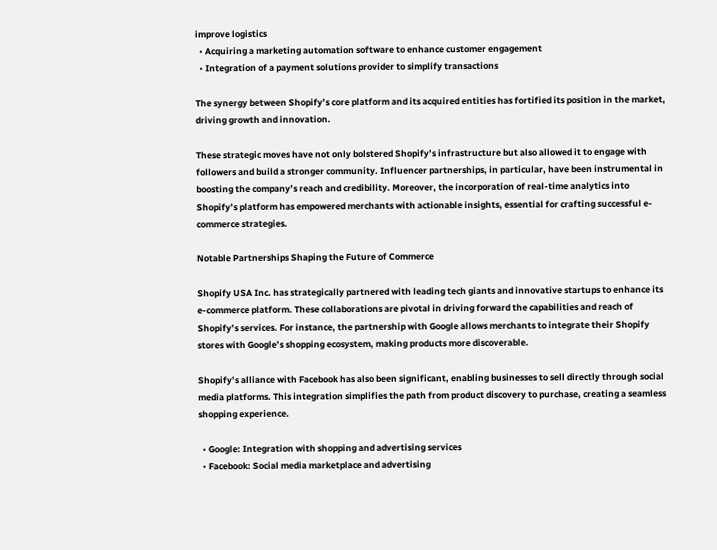improve logistics
  • Acquiring a marketing automation software to enhance customer engagement
  • Integration of a payment solutions provider to simplify transactions

The synergy between Shopify’s core platform and its acquired entities has fortified its position in the market, driving growth and innovation.

These strategic moves have not only bolstered Shopify’s infrastructure but also allowed it to engage with followers and build a stronger community. Influencer partnerships, in particular, have been instrumental in boosting the company’s reach and credibility. Moreover, the incorporation of real-time analytics into Shopify’s platform has empowered merchants with actionable insights, essential for crafting successful e-commerce strategies.

Notable Partnerships Shaping the Future of Commerce

Shopify USA Inc. has strategically partnered with leading tech giants and innovative startups to enhance its e-commerce platform. These collaborations are pivotal in driving forward the capabilities and reach of Shopify’s services. For instance, the partnership with Google allows merchants to integrate their Shopify stores with Google’s shopping ecosystem, making products more discoverable.

Shopify’s alliance with Facebook has also been significant, enabling businesses to sell directly through social media platforms. This integration simplifies the path from product discovery to purchase, creating a seamless shopping experience.

  • Google: Integration with shopping and advertising services
  • Facebook: Social media marketplace and advertising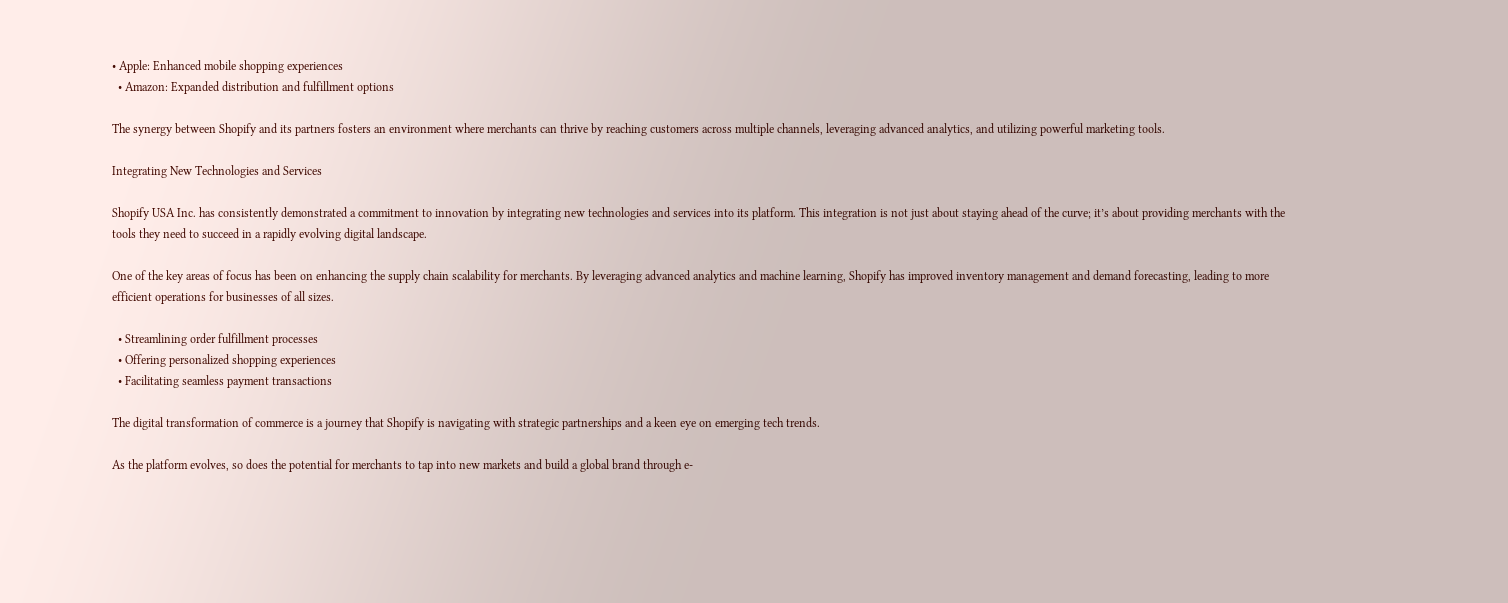• Apple: Enhanced mobile shopping experiences
  • Amazon: Expanded distribution and fulfillment options

The synergy between Shopify and its partners fosters an environment where merchants can thrive by reaching customers across multiple channels, leveraging advanced analytics, and utilizing powerful marketing tools.

Integrating New Technologies and Services

Shopify USA Inc. has consistently demonstrated a commitment to innovation by integrating new technologies and services into its platform. This integration is not just about staying ahead of the curve; it’s about providing merchants with the tools they need to succeed in a rapidly evolving digital landscape.

One of the key areas of focus has been on enhancing the supply chain scalability for merchants. By leveraging advanced analytics and machine learning, Shopify has improved inventory management and demand forecasting, leading to more efficient operations for businesses of all sizes.

  • Streamlining order fulfillment processes
  • Offering personalized shopping experiences
  • Facilitating seamless payment transactions

The digital transformation of commerce is a journey that Shopify is navigating with strategic partnerships and a keen eye on emerging tech trends.

As the platform evolves, so does the potential for merchants to tap into new markets and build a global brand through e-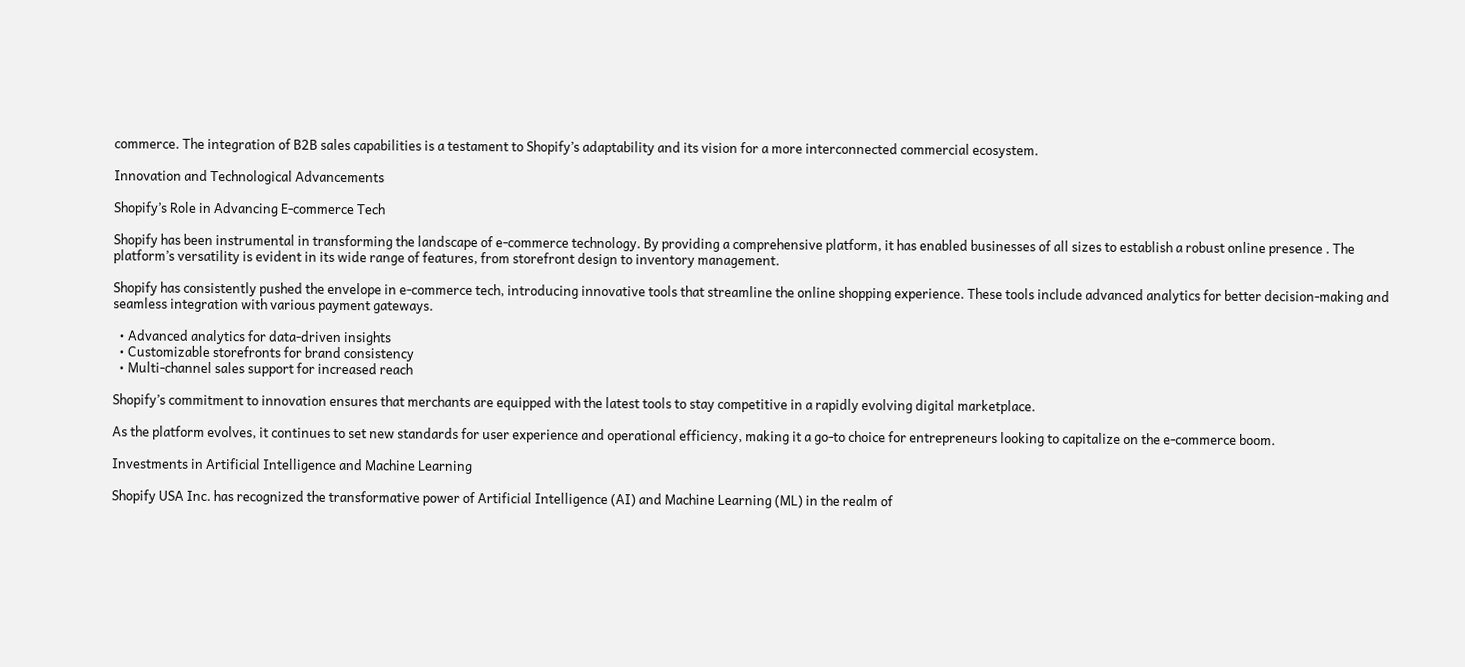commerce. The integration of B2B sales capabilities is a testament to Shopify’s adaptability and its vision for a more interconnected commercial ecosystem.

Innovation and Technological Advancements

Shopify’s Role in Advancing E-commerce Tech

Shopify has been instrumental in transforming the landscape of e-commerce technology. By providing a comprehensive platform, it has enabled businesses of all sizes to establish a robust online presence . The platform’s versatility is evident in its wide range of features, from storefront design to inventory management.

Shopify has consistently pushed the envelope in e-commerce tech, introducing innovative tools that streamline the online shopping experience. These tools include advanced analytics for better decision-making and seamless integration with various payment gateways.

  • Advanced analytics for data-driven insights
  • Customizable storefronts for brand consistency
  • Multi-channel sales support for increased reach

Shopify’s commitment to innovation ensures that merchants are equipped with the latest tools to stay competitive in a rapidly evolving digital marketplace.

As the platform evolves, it continues to set new standards for user experience and operational efficiency, making it a go-to choice for entrepreneurs looking to capitalize on the e-commerce boom.

Investments in Artificial Intelligence and Machine Learning

Shopify USA Inc. has recognized the transformative power of Artificial Intelligence (AI) and Machine Learning (ML) in the realm of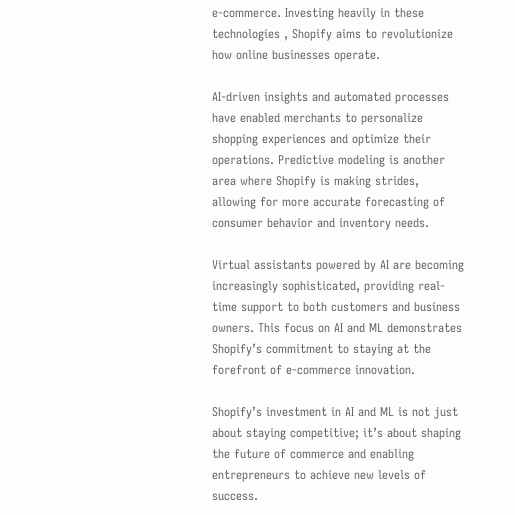e-commerce. Investing heavily in these technologies , Shopify aims to revolutionize how online businesses operate.

AI-driven insights and automated processes have enabled merchants to personalize shopping experiences and optimize their operations. Predictive modeling is another area where Shopify is making strides, allowing for more accurate forecasting of consumer behavior and inventory needs.

Virtual assistants powered by AI are becoming increasingly sophisticated, providing real-time support to both customers and business owners. This focus on AI and ML demonstrates Shopify’s commitment to staying at the forefront of e-commerce innovation.

Shopify’s investment in AI and ML is not just about staying competitive; it’s about shaping the future of commerce and enabling entrepreneurs to achieve new levels of success.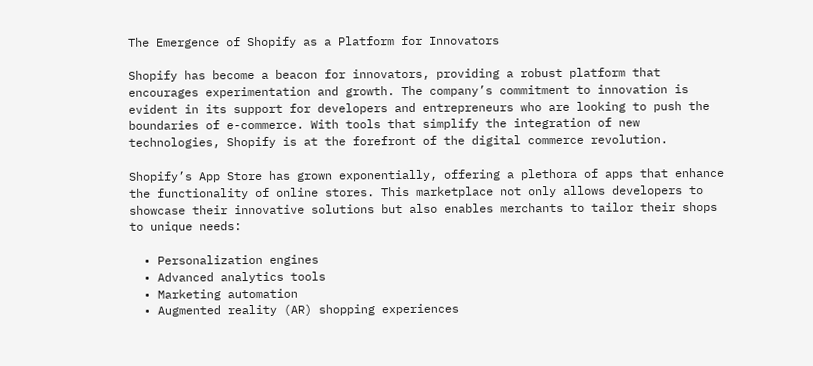The Emergence of Shopify as a Platform for Innovators

Shopify has become a beacon for innovators, providing a robust platform that encourages experimentation and growth. The company’s commitment to innovation is evident in its support for developers and entrepreneurs who are looking to push the boundaries of e-commerce. With tools that simplify the integration of new technologies, Shopify is at the forefront of the digital commerce revolution.

Shopify’s App Store has grown exponentially, offering a plethora of apps that enhance the functionality of online stores. This marketplace not only allows developers to showcase their innovative solutions but also enables merchants to tailor their shops to unique needs:

  • Personalization engines
  • Advanced analytics tools
  • Marketing automation
  • Augmented reality (AR) shopping experiences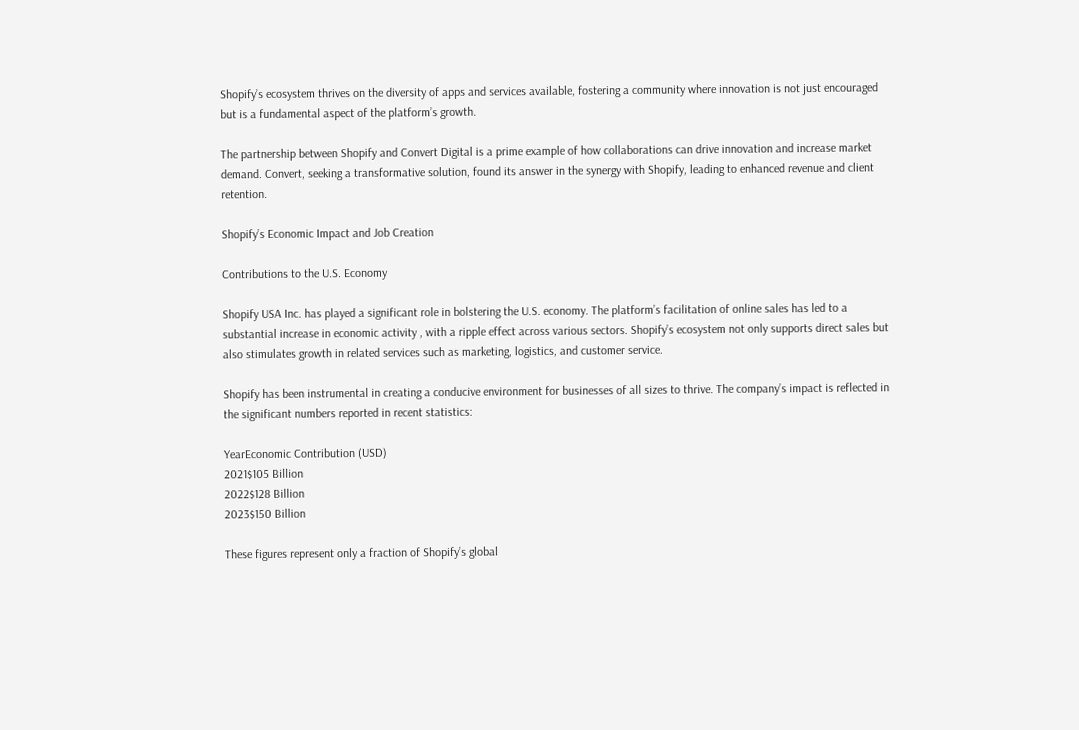Shopify’s ecosystem thrives on the diversity of apps and services available, fostering a community where innovation is not just encouraged but is a fundamental aspect of the platform’s growth.

The partnership between Shopify and Convert Digital is a prime example of how collaborations can drive innovation and increase market demand. Convert, seeking a transformative solution, found its answer in the synergy with Shopify, leading to enhanced revenue and client retention.

Shopify’s Economic Impact and Job Creation

Contributions to the U.S. Economy

Shopify USA Inc. has played a significant role in bolstering the U.S. economy. The platform’s facilitation of online sales has led to a substantial increase in economic activity , with a ripple effect across various sectors. Shopify’s ecosystem not only supports direct sales but also stimulates growth in related services such as marketing, logistics, and customer service.

Shopify has been instrumental in creating a conducive environment for businesses of all sizes to thrive. The company’s impact is reflected in the significant numbers reported in recent statistics:

YearEconomic Contribution (USD)
2021$105 Billion
2022$128 Billion
2023$150 Billion

These figures represent only a fraction of Shopify’s global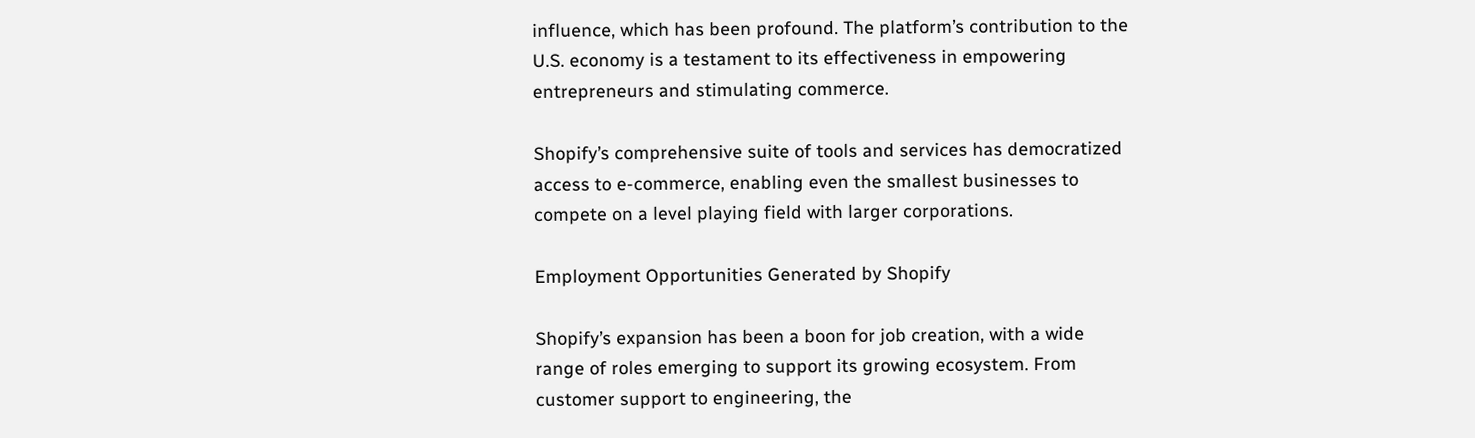influence, which has been profound. The platform’s contribution to the U.S. economy is a testament to its effectiveness in empowering entrepreneurs and stimulating commerce.

Shopify’s comprehensive suite of tools and services has democratized access to e-commerce, enabling even the smallest businesses to compete on a level playing field with larger corporations.

Employment Opportunities Generated by Shopify

Shopify’s expansion has been a boon for job creation, with a wide range of roles emerging to support its growing ecosystem. From customer support to engineering, the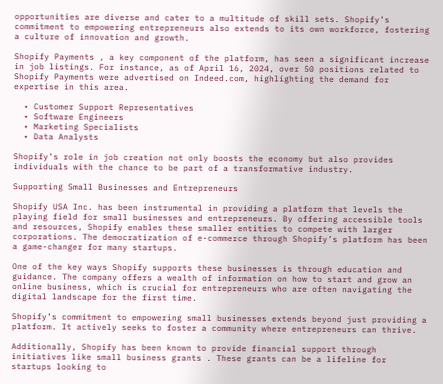opportunities are diverse and cater to a multitude of skill sets. Shopify’s commitment to empowering entrepreneurs also extends to its own workforce, fostering a culture of innovation and growth.

Shopify Payments , a key component of the platform, has seen a significant increase in job listings. For instance, as of April 16, 2024, over 50 positions related to Shopify Payments were advertised on Indeed.com, highlighting the demand for expertise in this area.

  • Customer Support Representatives
  • Software Engineers
  • Marketing Specialists
  • Data Analysts

Shopify’s role in job creation not only boosts the economy but also provides individuals with the chance to be part of a transformative industry.

Supporting Small Businesses and Entrepreneurs

Shopify USA Inc. has been instrumental in providing a platform that levels the playing field for small businesses and entrepreneurs. By offering accessible tools and resources, Shopify enables these smaller entities to compete with larger corporations. The democratization of e-commerce through Shopify’s platform has been a game-changer for many startups.

One of the key ways Shopify supports these businesses is through education and guidance. The company offers a wealth of information on how to start and grow an online business, which is crucial for entrepreneurs who are often navigating the digital landscape for the first time.

Shopify’s commitment to empowering small businesses extends beyond just providing a platform. It actively seeks to foster a community where entrepreneurs can thrive.

Additionally, Shopify has been known to provide financial support through initiatives like small business grants . These grants can be a lifeline for startups looking to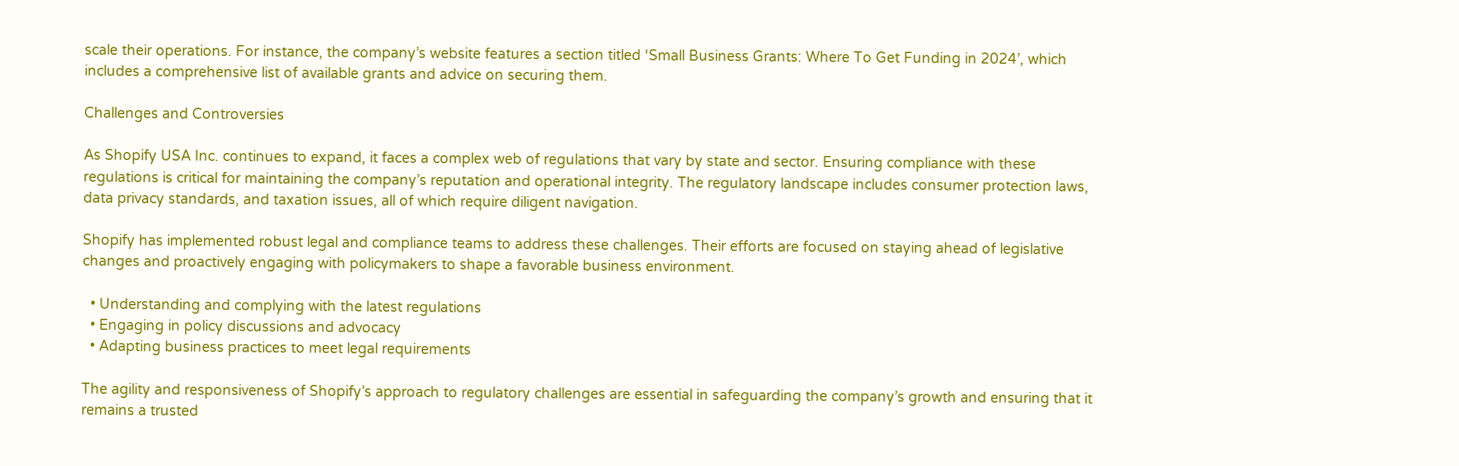scale their operations. For instance, the company’s website features a section titled ‘Small Business Grants: Where To Get Funding in 2024’, which includes a comprehensive list of available grants and advice on securing them.

Challenges and Controversies

As Shopify USA Inc. continues to expand, it faces a complex web of regulations that vary by state and sector. Ensuring compliance with these regulations is critical for maintaining the company’s reputation and operational integrity. The regulatory landscape includes consumer protection laws, data privacy standards, and taxation issues, all of which require diligent navigation.

Shopify has implemented robust legal and compliance teams to address these challenges. Their efforts are focused on staying ahead of legislative changes and proactively engaging with policymakers to shape a favorable business environment.

  • Understanding and complying with the latest regulations
  • Engaging in policy discussions and advocacy
  • Adapting business practices to meet legal requirements

The agility and responsiveness of Shopify’s approach to regulatory challenges are essential in safeguarding the company’s growth and ensuring that it remains a trusted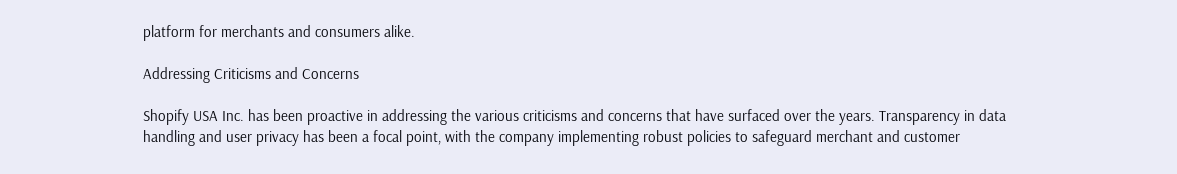platform for merchants and consumers alike.

Addressing Criticisms and Concerns

Shopify USA Inc. has been proactive in addressing the various criticisms and concerns that have surfaced over the years. Transparency in data handling and user privacy has been a focal point, with the company implementing robust policies to safeguard merchant and customer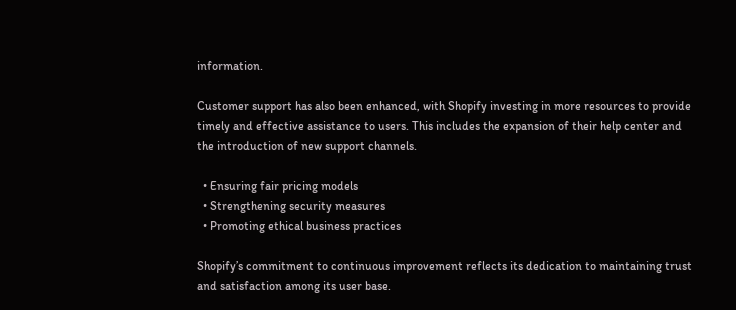information.

Customer support has also been enhanced, with Shopify investing in more resources to provide timely and effective assistance to users. This includes the expansion of their help center and the introduction of new support channels.

  • Ensuring fair pricing models
  • Strengthening security measures
  • Promoting ethical business practices

Shopify’s commitment to continuous improvement reflects its dedication to maintaining trust and satisfaction among its user base.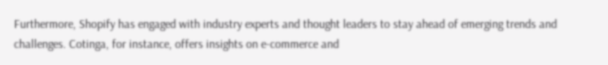Furthermore, Shopify has engaged with industry experts and thought leaders to stay ahead of emerging trends and challenges. Cotinga, for instance, offers insights on e-commerce and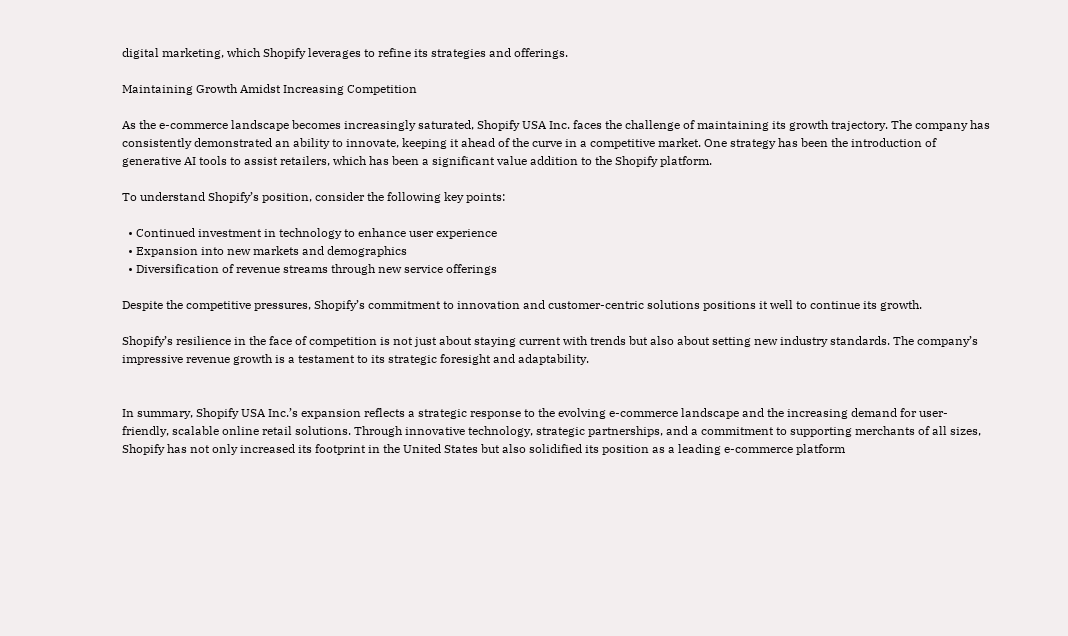digital marketing, which Shopify leverages to refine its strategies and offerings.

Maintaining Growth Amidst Increasing Competition

As the e-commerce landscape becomes increasingly saturated, Shopify USA Inc. faces the challenge of maintaining its growth trajectory. The company has consistently demonstrated an ability to innovate, keeping it ahead of the curve in a competitive market. One strategy has been the introduction of generative AI tools to assist retailers, which has been a significant value addition to the Shopify platform.

To understand Shopify’s position, consider the following key points:

  • Continued investment in technology to enhance user experience
  • Expansion into new markets and demographics
  • Diversification of revenue streams through new service offerings

Despite the competitive pressures, Shopify’s commitment to innovation and customer-centric solutions positions it well to continue its growth.

Shopify’s resilience in the face of competition is not just about staying current with trends but also about setting new industry standards. The company’s impressive revenue growth is a testament to its strategic foresight and adaptability.


In summary, Shopify USA Inc.’s expansion reflects a strategic response to the evolving e-commerce landscape and the increasing demand for user-friendly, scalable online retail solutions. Through innovative technology, strategic partnerships, and a commitment to supporting merchants of all sizes, Shopify has not only increased its footprint in the United States but also solidified its position as a leading e-commerce platform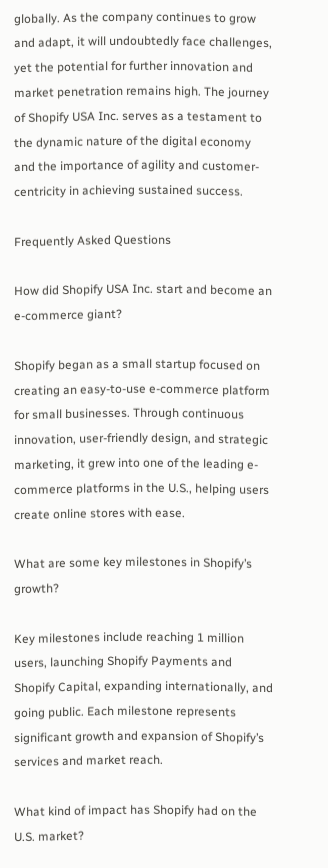globally. As the company continues to grow and adapt, it will undoubtedly face challenges, yet the potential for further innovation and market penetration remains high. The journey of Shopify USA Inc. serves as a testament to the dynamic nature of the digital economy and the importance of agility and customer-centricity in achieving sustained success.

Frequently Asked Questions

How did Shopify USA Inc. start and become an e-commerce giant?

Shopify began as a small startup focused on creating an easy-to-use e-commerce platform for small businesses. Through continuous innovation, user-friendly design, and strategic marketing, it grew into one of the leading e-commerce platforms in the U.S., helping users create online stores with ease.

What are some key milestones in Shopify’s growth?

Key milestones include reaching 1 million users, launching Shopify Payments and Shopify Capital, expanding internationally, and going public. Each milestone represents significant growth and expansion of Shopify’s services and market reach.

What kind of impact has Shopify had on the U.S. market?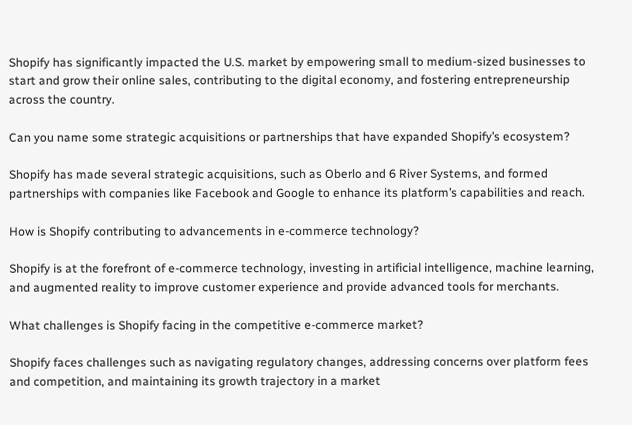Shopify has significantly impacted the U.S. market by empowering small to medium-sized businesses to start and grow their online sales, contributing to the digital economy, and fostering entrepreneurship across the country.

Can you name some strategic acquisitions or partnerships that have expanded Shopify’s ecosystem?

Shopify has made several strategic acquisitions, such as Oberlo and 6 River Systems, and formed partnerships with companies like Facebook and Google to enhance its platform’s capabilities and reach.

How is Shopify contributing to advancements in e-commerce technology?

Shopify is at the forefront of e-commerce technology, investing in artificial intelligence, machine learning, and augmented reality to improve customer experience and provide advanced tools for merchants.

What challenges is Shopify facing in the competitive e-commerce market?

Shopify faces challenges such as navigating regulatory changes, addressing concerns over platform fees and competition, and maintaining its growth trajectory in a market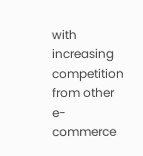with increasing competition from other e-commerce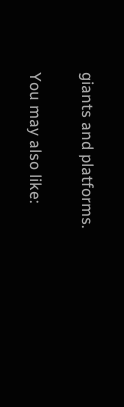giants and platforms.

You may also like: